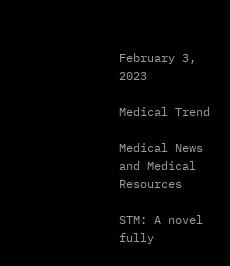February 3, 2023

Medical Trend

Medical News and Medical Resources

STM: A novel fully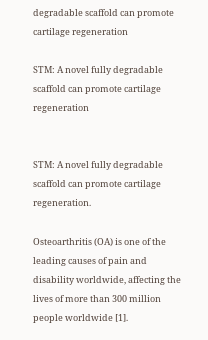degradable scaffold can promote cartilage regeneration

STM: A novel fully degradable scaffold can promote cartilage regeneration


STM: A novel fully degradable scaffold can promote cartilage regeneration.

Osteoarthritis (OA) is one of the leading causes of pain and disability worldwide, affecting the lives of more than 300 million people worldwide [1].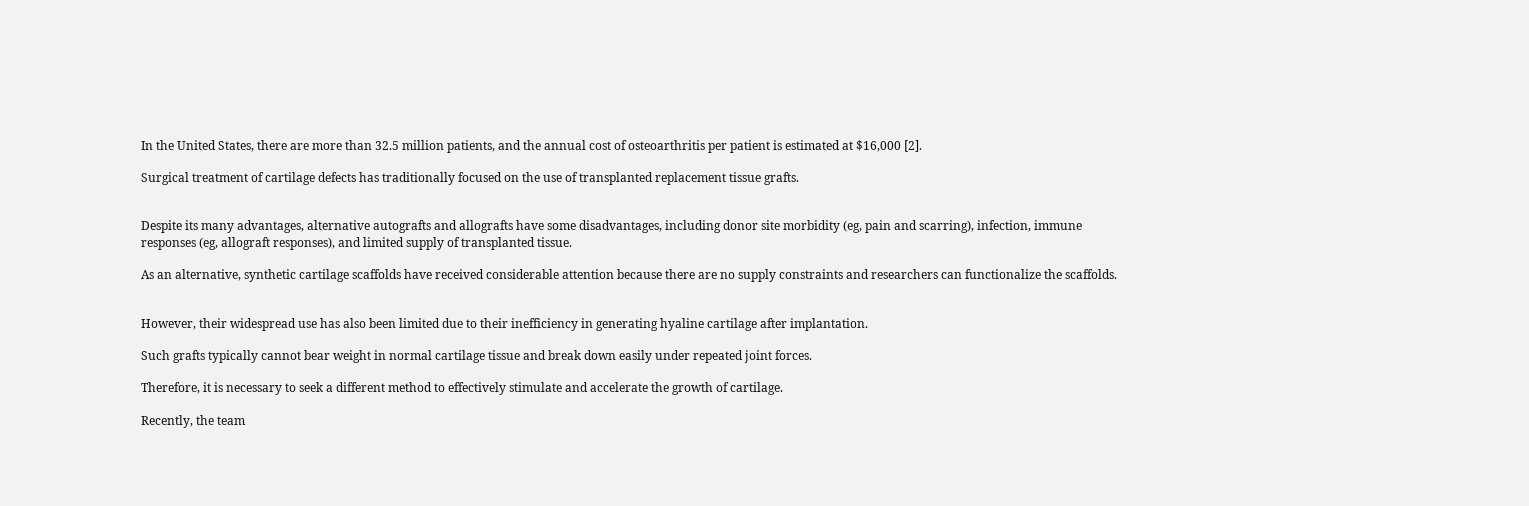In the United States, there are more than 32.5 million patients, and the annual cost of osteoarthritis per patient is estimated at $16,000 [2].

Surgical treatment of cartilage defects has traditionally focused on the use of transplanted replacement tissue grafts.


Despite its many advantages, alternative autografts and allografts have some disadvantages, including donor site morbidity (eg, pain and scarring), infection, immune responses (eg, allograft responses), and limited supply of transplanted tissue.

As an alternative, synthetic cartilage scaffolds have received considerable attention because there are no supply constraints and researchers can functionalize the scaffolds.


However, their widespread use has also been limited due to their inefficiency in generating hyaline cartilage after implantation.

Such grafts typically cannot bear weight in normal cartilage tissue and break down easily under repeated joint forces.

Therefore, it is necessary to seek a different method to effectively stimulate and accelerate the growth of cartilage.

Recently, the team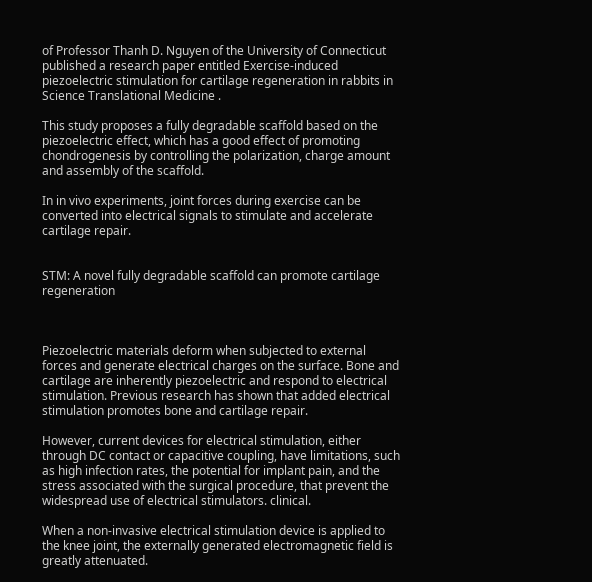of Professor Thanh D. Nguyen of the University of Connecticut published a research paper entitled Exercise-induced piezoelectric stimulation for cartilage regeneration in rabbits in Science Translational Medicine .

This study proposes a fully degradable scaffold based on the piezoelectric effect, which has a good effect of promoting chondrogenesis by controlling the polarization, charge amount and assembly of the scaffold.

In in vivo experiments, joint forces during exercise can be converted into electrical signals to stimulate and accelerate cartilage repair.


STM: A novel fully degradable scaffold can promote cartilage regeneration



Piezoelectric materials deform when subjected to external forces and generate electrical charges on the surface. Bone and cartilage are inherently piezoelectric and respond to electrical stimulation. Previous research has shown that added electrical stimulation promotes bone and cartilage repair.

However, current devices for electrical stimulation, either through DC contact or capacitive coupling, have limitations, such as high infection rates, the potential for implant pain, and the stress associated with the surgical procedure, that prevent the widespread use of electrical stimulators. clinical.

When a non-invasive electrical stimulation device is applied to the knee joint, the externally generated electromagnetic field is greatly attenuated.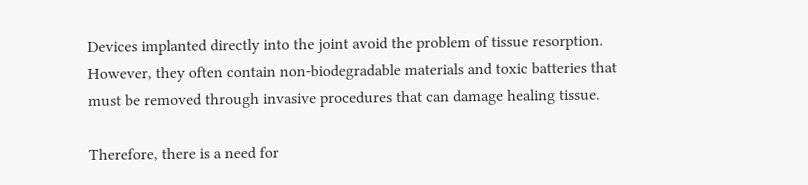Devices implanted directly into the joint avoid the problem of tissue resorption. However, they often contain non-biodegradable materials and toxic batteries that must be removed through invasive procedures that can damage healing tissue.

Therefore, there is a need for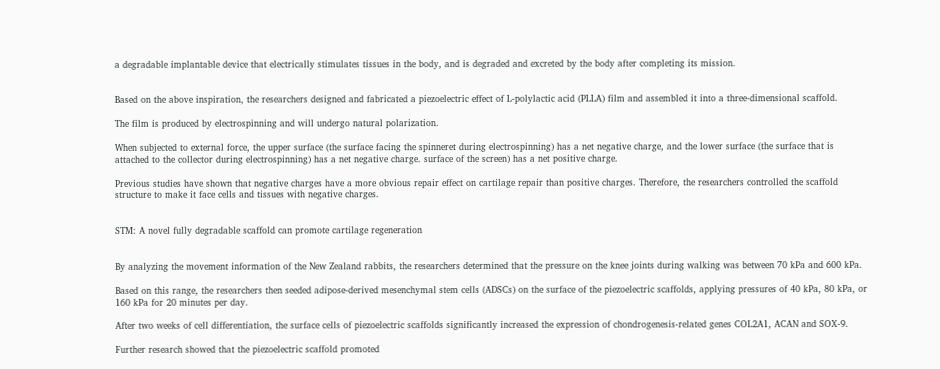a degradable implantable device that electrically stimulates tissues in the body, and is degraded and excreted by the body after completing its mission.


Based on the above inspiration, the researchers designed and fabricated a piezoelectric effect of L-polylactic acid (PLLA) film and assembled it into a three-dimensional scaffold.

The film is produced by electrospinning and will undergo natural polarization.

When subjected to external force, the upper surface (the surface facing the spinneret during electrospinning) has a net negative charge, and the lower surface (the surface that is attached to the collector during electrospinning) has a net negative charge. surface of the screen) has a net positive charge.

Previous studies have shown that negative charges have a more obvious repair effect on cartilage repair than positive charges. Therefore, the researchers controlled the scaffold structure to make it face cells and tissues with negative charges.


STM: A novel fully degradable scaffold can promote cartilage regeneration


By analyzing the movement information of the New Zealand rabbits, the researchers determined that the pressure on the knee joints during walking was between 70 kPa and 600 kPa.

Based on this range, the researchers then seeded adipose-derived mesenchymal stem cells (ADSCs) on the surface of the piezoelectric scaffolds, applying pressures of 40 kPa, 80 kPa, or 160 kPa for 20 minutes per day.

After two weeks of cell differentiation, the surface cells of piezoelectric scaffolds significantly increased the expression of chondrogenesis-related genes COL2A1, ACAN and SOX-9.

Further research showed that the piezoelectric scaffold promoted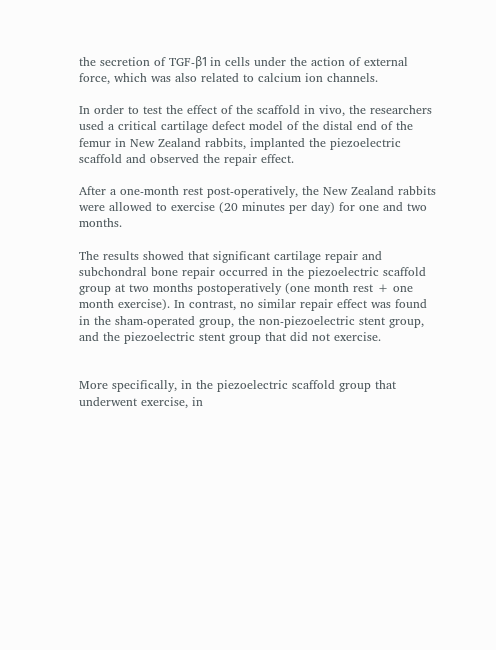the secretion of TGF-β1 in cells under the action of external force, which was also related to calcium ion channels.

In order to test the effect of the scaffold in vivo, the researchers used a critical cartilage defect model of the distal end of the femur in New Zealand rabbits, implanted the piezoelectric scaffold and observed the repair effect.

After a one-month rest post-operatively, the New Zealand rabbits were allowed to exercise (20 minutes per day) for one and two months.

The results showed that significant cartilage repair and subchondral bone repair occurred in the piezoelectric scaffold group at two months postoperatively (one month rest + one month exercise). In contrast, no similar repair effect was found in the sham-operated group, the non-piezoelectric stent group, and the piezoelectric stent group that did not exercise.


More specifically, in the piezoelectric scaffold group that underwent exercise, in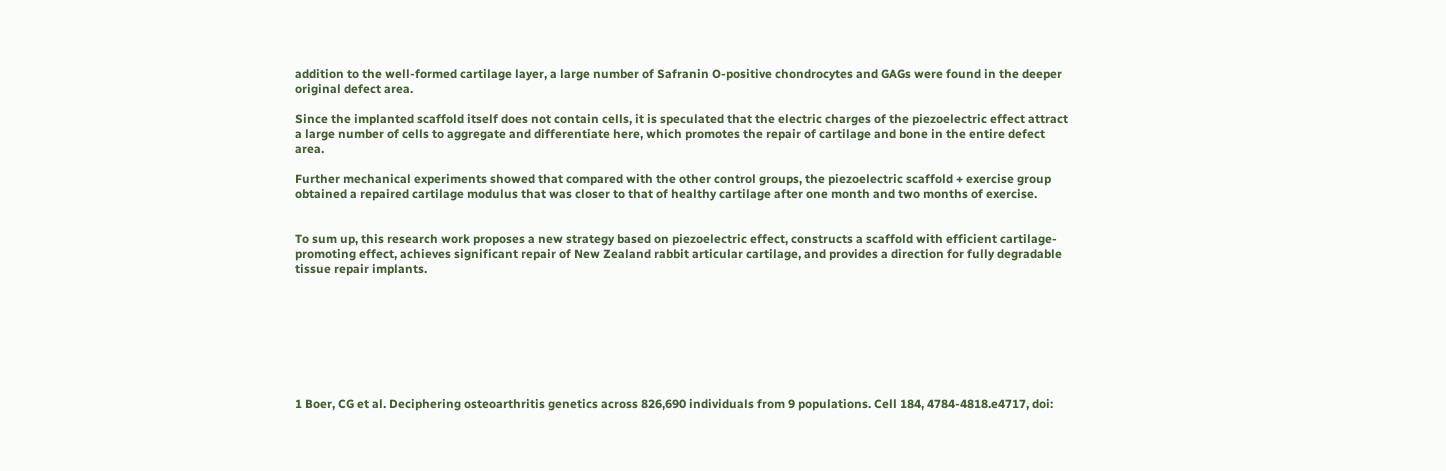addition to the well-formed cartilage layer, a large number of Safranin O-positive chondrocytes and GAGs were found in the deeper original defect area.

Since the implanted scaffold itself does not contain cells, it is speculated that the electric charges of the piezoelectric effect attract a large number of cells to aggregate and differentiate here, which promotes the repair of cartilage and bone in the entire defect area.

Further mechanical experiments showed that compared with the other control groups, the piezoelectric scaffold + exercise group obtained a repaired cartilage modulus that was closer to that of healthy cartilage after one month and two months of exercise.


To sum up, this research work proposes a new strategy based on piezoelectric effect, constructs a scaffold with efficient cartilage-promoting effect, achieves significant repair of New Zealand rabbit articular cartilage, and provides a direction for fully degradable tissue repair implants.








1 Boer, CG et al. Deciphering osteoarthritis genetics across 826,690 individuals from 9 populations. Cell 184, 4784-4818.e4717, doi: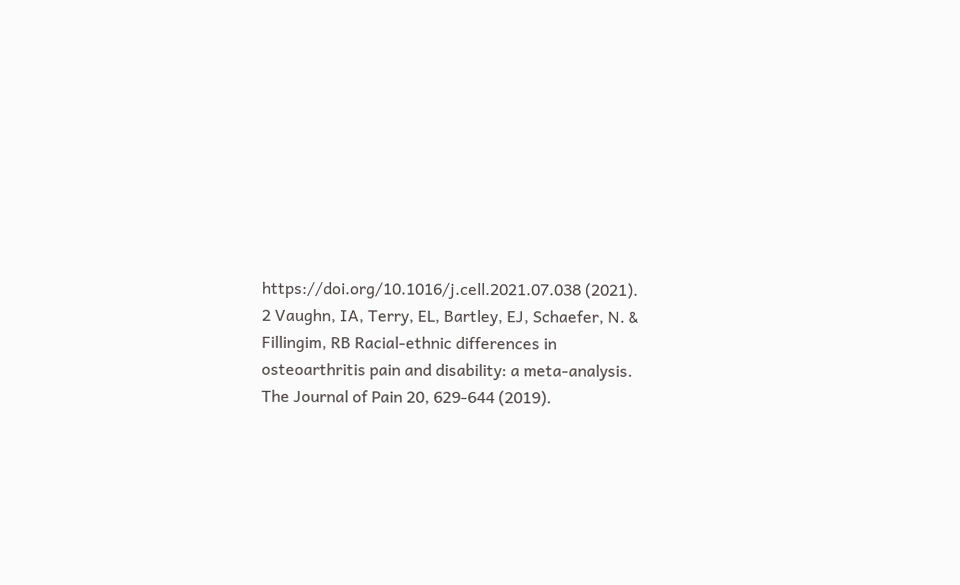https://doi.org/10.1016/j.cell.2021.07.038 (2021).
2 Vaughn, IA, Terry, EL, Bartley, EJ, Schaefer, N. & Fillingim, RB Racial-ethnic differences in osteoarthritis pain and disability: a meta-analysis. The Journal of Pain 20, 629-644 (2019).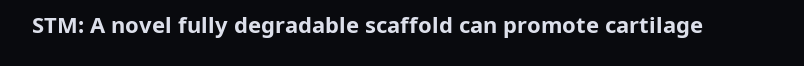STM: A novel fully degradable scaffold can promote cartilage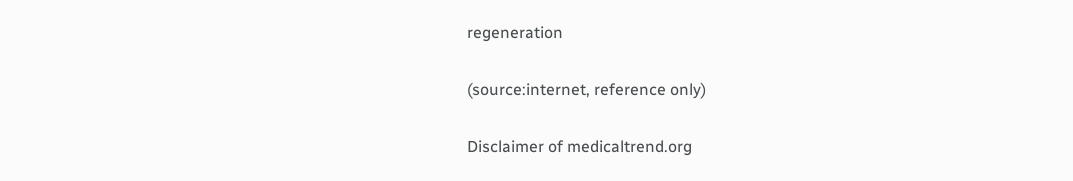regeneration

(source:internet, reference only)

Disclaimer of medicaltrend.org